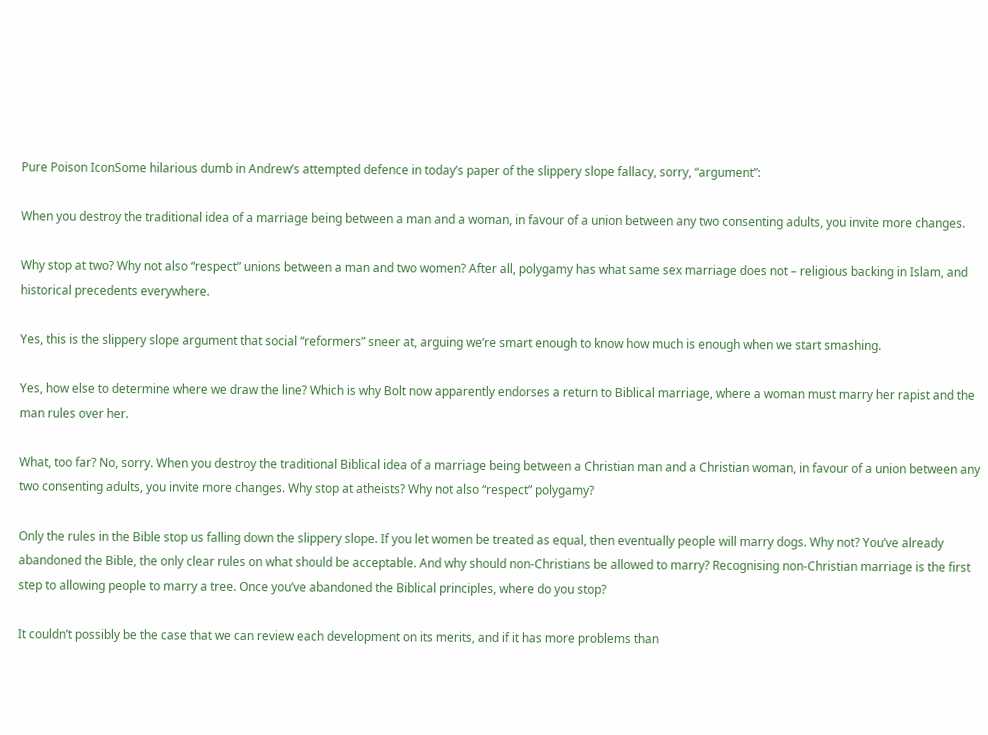Pure Poison IconSome hilarious dumb in Andrew’s attempted defence in today’s paper of the slippery slope fallacy, sorry, “argument”:

When you destroy the traditional idea of a marriage being between a man and a woman, in favour of a union between any two consenting adults, you invite more changes.

Why stop at two? Why not also “respect” unions between a man and two women? After all, polygamy has what same sex marriage does not – religious backing in Islam, and historical precedents everywhere.

Yes, this is the slippery slope argument that social “reformers” sneer at, arguing we’re smart enough to know how much is enough when we start smashing.

Yes, how else to determine where we draw the line? Which is why Bolt now apparently endorses a return to Biblical marriage, where a woman must marry her rapist and the man rules over her.

What, too far? No, sorry. When you destroy the traditional Biblical idea of a marriage being between a Christian man and a Christian woman, in favour of a union between any two consenting adults, you invite more changes. Why stop at atheists? Why not also “respect” polygamy?

Only the rules in the Bible stop us falling down the slippery slope. If you let women be treated as equal, then eventually people will marry dogs. Why not? You’ve already abandoned the Bible, the only clear rules on what should be acceptable. And why should non-Christians be allowed to marry? Recognising non-Christian marriage is the first step to allowing people to marry a tree. Once you’ve abandoned the Biblical principles, where do you stop?

It couldn’t possibly be the case that we can review each development on its merits, and if it has more problems than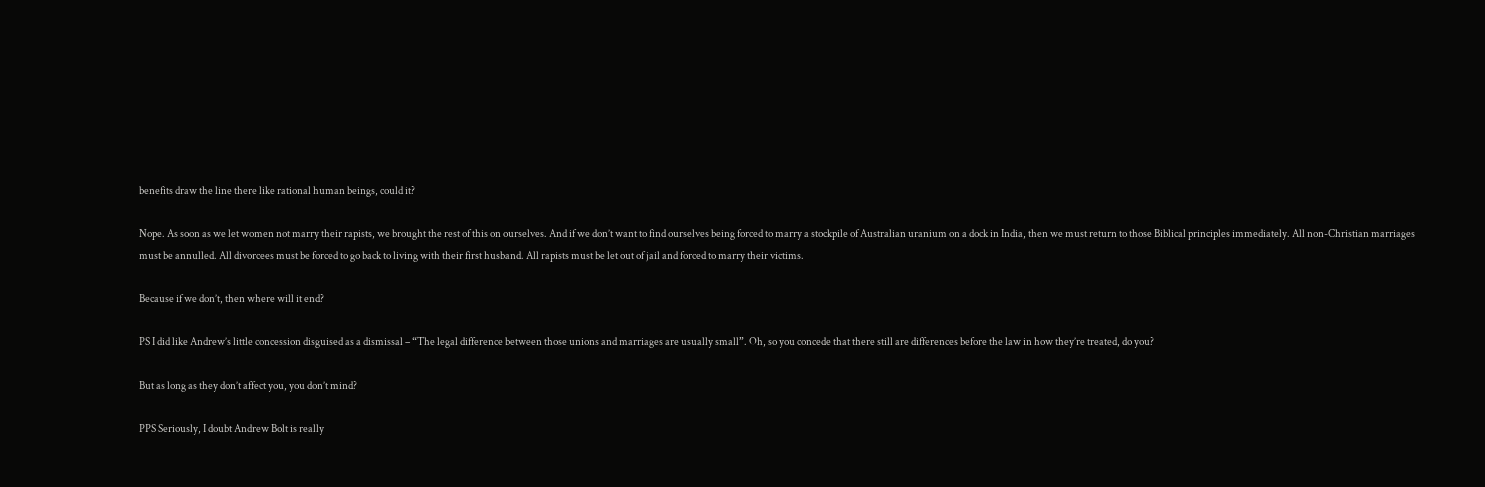benefits draw the line there like rational human beings, could it?

Nope. As soon as we let women not marry their rapists, we brought the rest of this on ourselves. And if we don’t want to find ourselves being forced to marry a stockpile of Australian uranium on a dock in India, then we must return to those Biblical principles immediately. All non-Christian marriages must be annulled. All divorcees must be forced to go back to living with their first husband. All rapists must be let out of jail and forced to marry their victims.

Because if we don’t, then where will it end?

PS I did like Andrew’s little concession disguised as a dismissal – “The legal difference between those unions and marriages are usually small”. Oh, so you concede that there still are differences before the law in how they’re treated, do you?

But as long as they don’t affect you, you don’t mind?

PPS Seriously, I doubt Andrew Bolt is really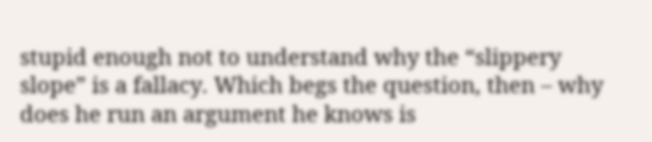stupid enough not to understand why the “slippery slope” is a fallacy. Which begs the question, then – why does he run an argument he knows is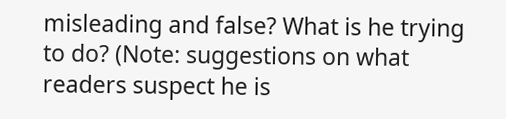misleading and false? What is he trying to do? (Note: suggestions on what readers suspect he is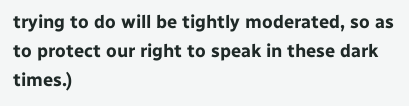trying to do will be tightly moderated, so as to protect our right to speak in these dark times.)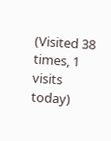(Visited 38 times, 1 visits today)